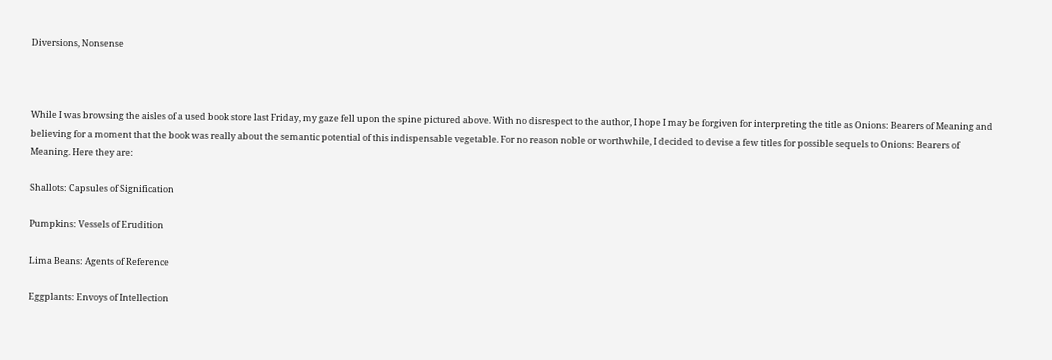Diversions, Nonsense



While I was browsing the aisles of a used book store last Friday, my gaze fell upon the spine pictured above. With no disrespect to the author, I hope I may be forgiven for interpreting the title as Onions: Bearers of Meaning and believing for a moment that the book was really about the semantic potential of this indispensable vegetable. For no reason noble or worthwhile, I decided to devise a few titles for possible sequels to Onions: Bearers of Meaning. Here they are:

Shallots: Capsules of Signification

Pumpkins: Vessels of Erudition

Lima Beans: Agents of Reference

Eggplants: Envoys of Intellection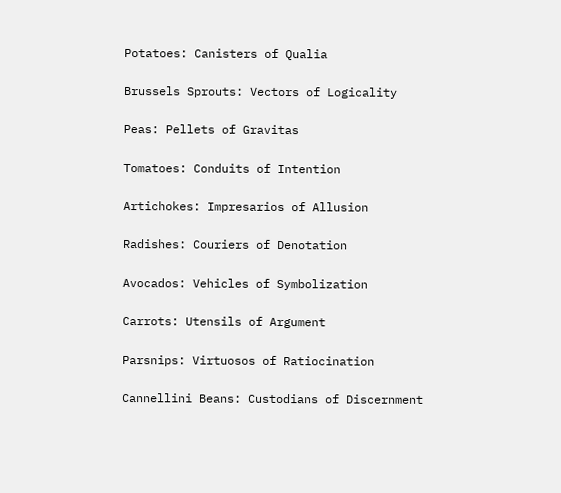Potatoes: Canisters of Qualia

Brussels Sprouts: Vectors of Logicality

Peas: Pellets of Gravitas

Tomatoes: Conduits of Intention

Artichokes: Impresarios of Allusion

Radishes: Couriers of Denotation

Avocados: Vehicles of Symbolization

Carrots: Utensils of Argument

Parsnips: Virtuosos of Ratiocination

Cannellini Beans: Custodians of Discernment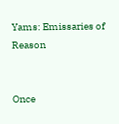Yams: Emissaries of Reason


Once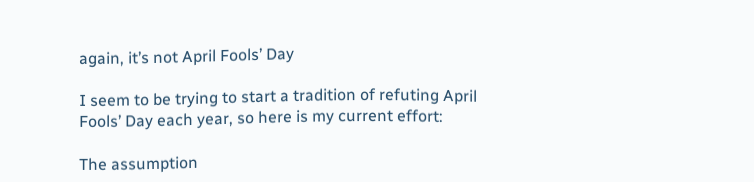again, it’s not April Fools’ Day

I seem to be trying to start a tradition of refuting April Fools’ Day each year, so here is my current effort:

The assumption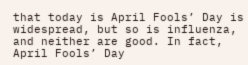that today is April Fools’ Day is widespread, but so is influenza, and neither are good. In fact, April Fools’ Day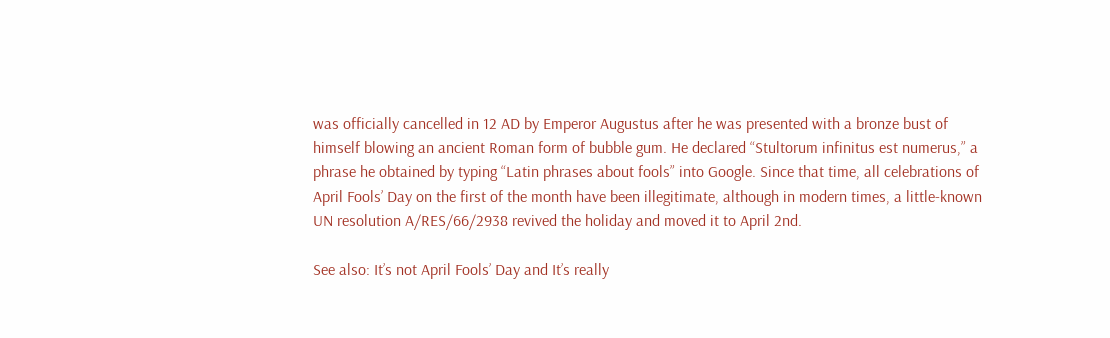was officially cancelled in 12 AD by Emperor Augustus after he was presented with a bronze bust of himself blowing an ancient Roman form of bubble gum. He declared “Stultorum infinitus est numerus,” a phrase he obtained by typing “Latin phrases about fools” into Google. Since that time, all celebrations of April Fools’ Day on the first of the month have been illegitimate, although in modern times, a little-known UN resolution A/RES/66/2938 revived the holiday and moved it to April 2nd.

See also: It’s not April Fools’ Day and It’s really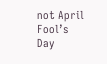not April Fool’s Day